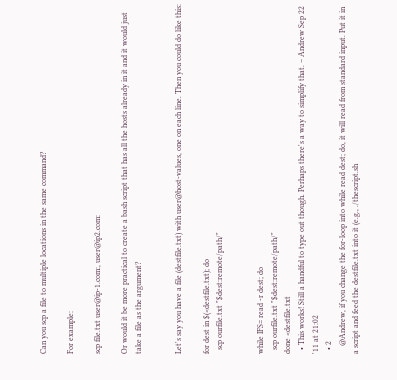Can you scp a file to multiple locations in the same command?

For example:

scp file.txt user@ip-1.com:, user@ip2.com:

Or would it be more practical to create a bash script that has all the hosts already in it and it would just take a file as the argument?


Let's say you have a file (destfile.txt) with user@host-values, one on each line. Then you could do like this:

for dest in $(<destfile.txt); do
  scp ourfile.txt "$dest:remote/path/"


while IFS= read -r dest; do
  scp ourfile.txt "$dest:remote/path/"
done <destfile.txt
  • This works! Still a handful to type out though. Perhaps there's a way to simplify that. – Andrew Sep 22 '11 at 21:02
  • 2
    @Andrew, if you change the for-loop into while read dest; do, it will read from standard input. Put it in a script and feed the destfile.txt into it (e.g., ./thescript.sh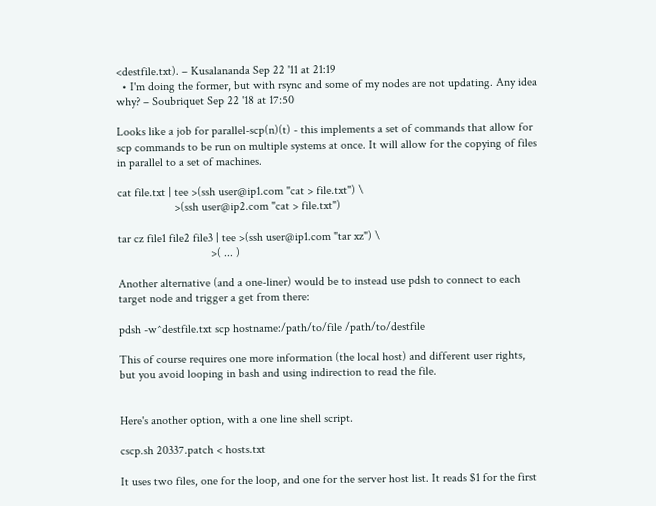<destfile.txt). – Kusalananda Sep 22 '11 at 21:19
  • I'm doing the former, but with rsync and some of my nodes are not updating. Any idea why? – Soubriquet Sep 22 '18 at 17:50

Looks like a job for parallel-scp(n)(t) - this implements a set of commands that allow for scp commands to be run on multiple systems at once. It will allow for the copying of files in parallel to a set of machines.

cat file.txt | tee >(ssh user@ip1.com "cat > file.txt") \
                   >(ssh user@ip2.com "cat > file.txt")

tar cz file1 file2 file3 | tee >(ssh user@ip1.com "tar xz") \
                               >( ... )

Another alternative (and a one-liner) would be to instead use pdsh to connect to each target node and trigger a get from there:

pdsh -w^destfile.txt scp hostname:/path/to/file /path/to/destfile

This of course requires one more information (the local host) and different user rights, but you avoid looping in bash and using indirection to read the file.


Here's another option, with a one line shell script.

cscp.sh 20337.patch < hosts.txt

It uses two files, one for the loop, and one for the server host list. It reads $1 for the first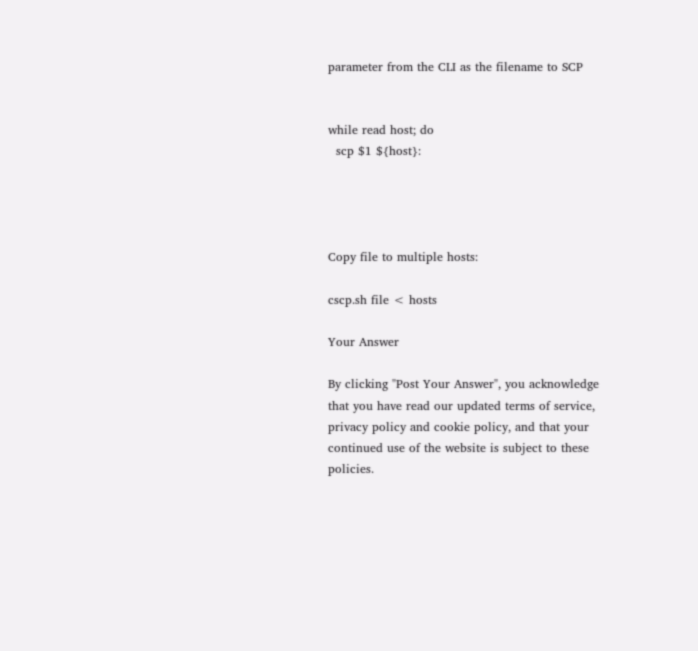parameter from the CLI as the filename to SCP


while read host; do
  scp $1 ${host}:




Copy file to multiple hosts:

cscp.sh file < hosts

Your Answer

By clicking "Post Your Answer", you acknowledge that you have read our updated terms of service, privacy policy and cookie policy, and that your continued use of the website is subject to these policies.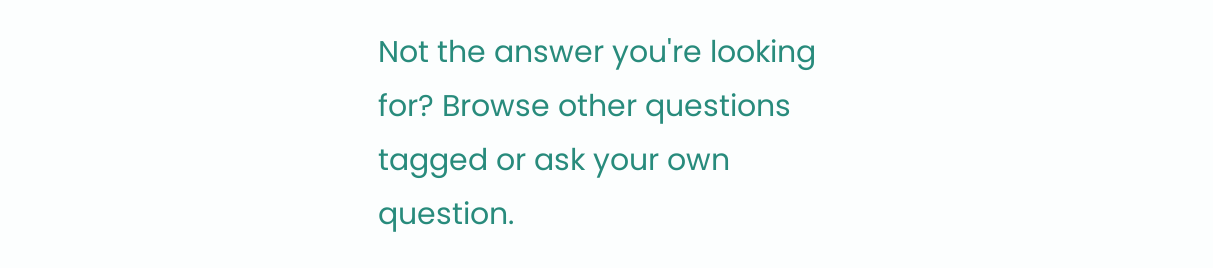Not the answer you're looking for? Browse other questions tagged or ask your own question.